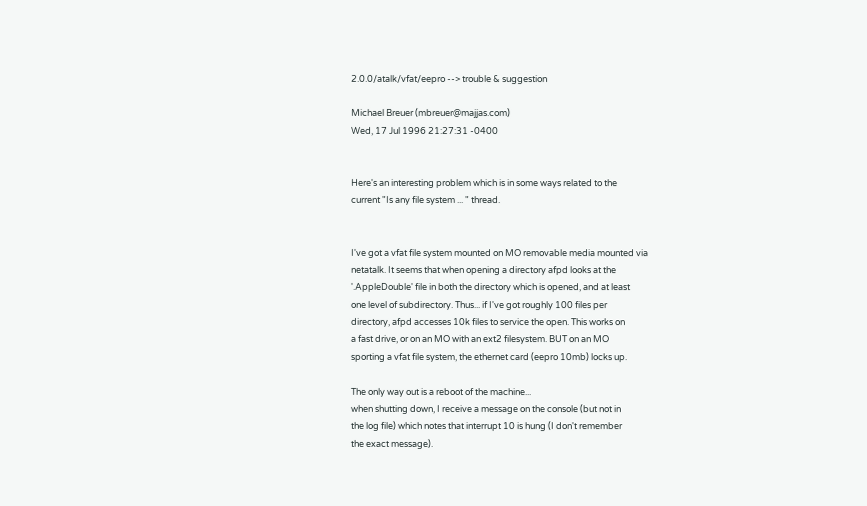2.0.0/atalk/vfat/eepro --> trouble & suggestion

Michael Breuer (mbreuer@majjas.com)
Wed, 17 Jul 1996 21:27:31 -0400


Here's an interesting problem which is in some ways related to the
current "Is any file system ... " thread.


I've got a vfat file system mounted on MO removable media mounted via
netatalk. It seems that when opening a directory afpd looks at the
'.AppleDouble' file in both the directory which is opened, and at least
one level of subdirectory. Thus... if I've got roughly 100 files per
directory, afpd accesses 10k files to service the open. This works on
a fast drive, or on an MO with an ext2 filesystem. BUT on an MO
sporting a vfat file system, the ethernet card (eepro 10mb) locks up.

The only way out is a reboot of the machine...
when shutting down, I receive a message on the console (but not in
the log file) which notes that interrupt 10 is hung (I don't remember
the exact message).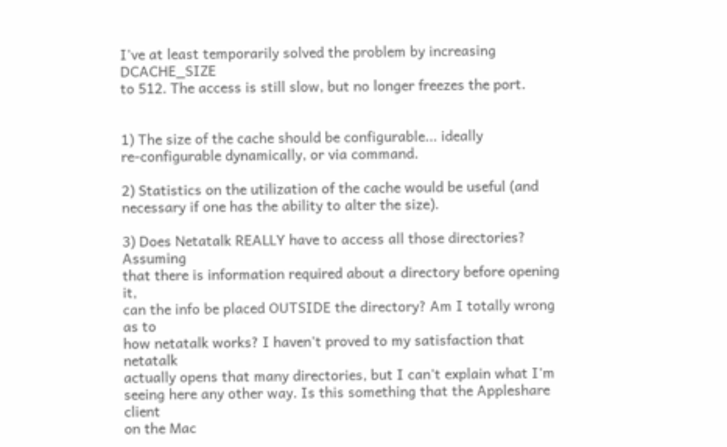I've at least temporarily solved the problem by increasing DCACHE_SIZE
to 512. The access is still slow, but no longer freezes the port.


1) The size of the cache should be configurable... ideally
re-configurable dynamically, or via command.

2) Statistics on the utilization of the cache would be useful (and
necessary if one has the ability to alter the size).

3) Does Netatalk REALLY have to access all those directories? Assuming
that there is information required about a directory before opening it,
can the info be placed OUTSIDE the directory? Am I totally wrong as to
how netatalk works? I haven't proved to my satisfaction that netatalk
actually opens that many directories, but I can't explain what I'm
seeing here any other way. Is this something that the Appleshare client
on the Mac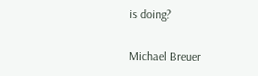is doing?

Michael Breuer